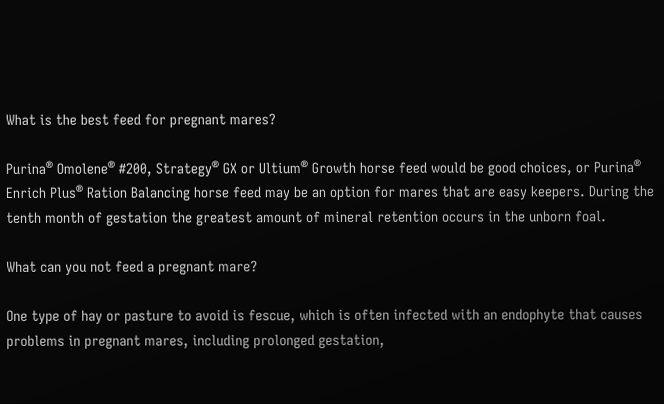What is the best feed for pregnant mares?

Purina® Omolene® #200, Strategy® GX or Ultium® Growth horse feed would be good choices, or Purina® Enrich Plus® Ration Balancing horse feed may be an option for mares that are easy keepers. During the tenth month of gestation the greatest amount of mineral retention occurs in the unborn foal.

What can you not feed a pregnant mare?

One type of hay or pasture to avoid is fescue, which is often infected with an endophyte that causes problems in pregnant mares, including prolonged gestation,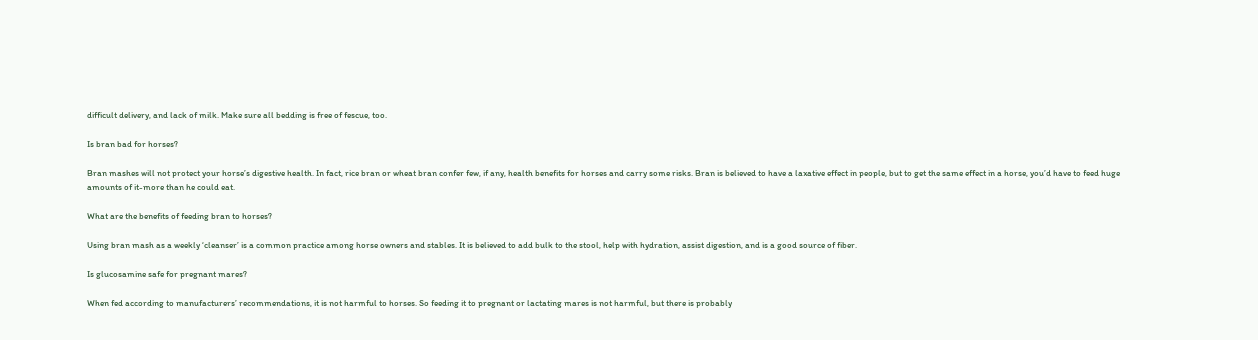difficult delivery, and lack of milk. Make sure all bedding is free of fescue, too.

Is bran bad for horses?

Bran mashes will not protect your horse’s digestive health. In fact, rice bran or wheat bran confer few, if any, health benefits for horses and carry some risks. Bran is believed to have a laxative effect in people, but to get the same effect in a horse, you’d have to feed huge amounts of it-more than he could eat.

What are the benefits of feeding bran to horses?

Using bran mash as a weekly ‘cleanser’ is a common practice among horse owners and stables. It is believed to add bulk to the stool, help with hydration, assist digestion, and is a good source of fiber.

Is glucosamine safe for pregnant mares?

When fed according to manufacturers’ recommendations, it is not harmful to horses. So feeding it to pregnant or lactating mares is not harmful, but there is probably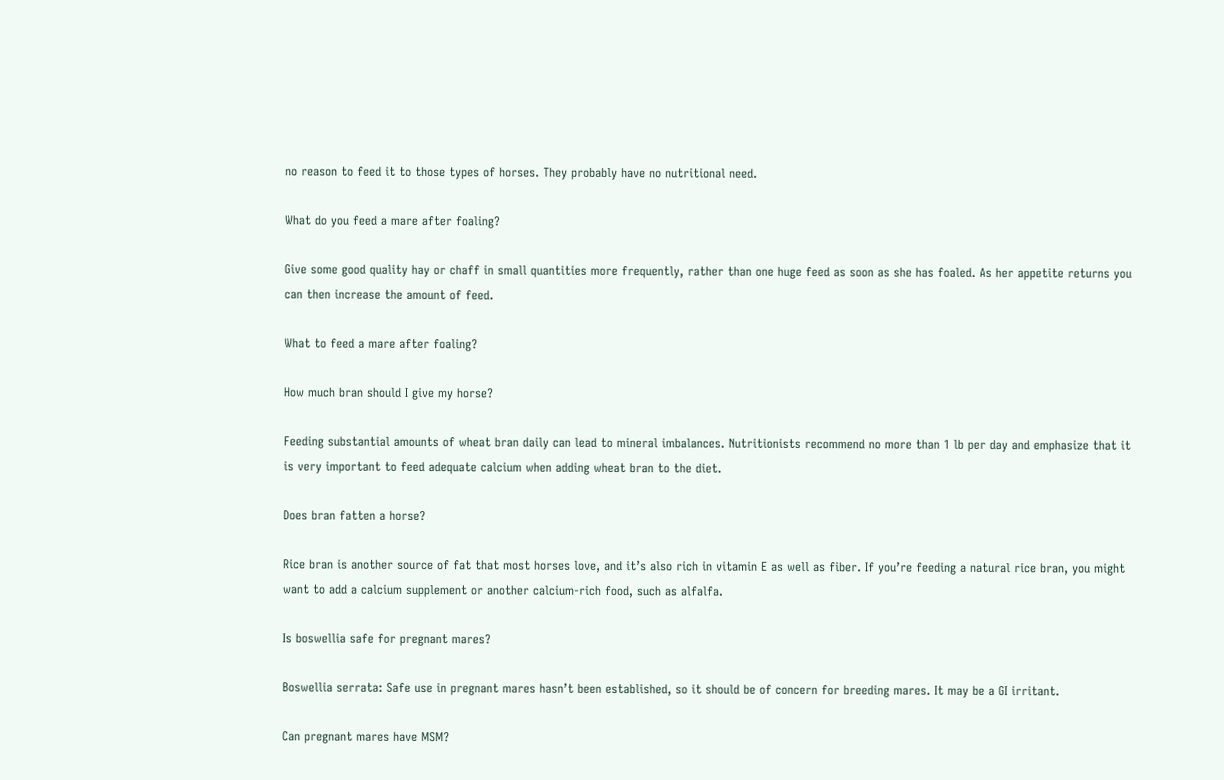no reason to feed it to those types of horses. They probably have no nutritional need.

What do you feed a mare after foaling?

Give some good quality hay or chaff in small quantities more frequently, rather than one huge feed as soon as she has foaled. As her appetite returns you can then increase the amount of feed.

What to feed a mare after foaling?

How much bran should I give my horse?

Feeding substantial amounts of wheat bran daily can lead to mineral imbalances. Nutritionists recommend no more than 1 lb per day and emphasize that it is very important to feed adequate calcium when adding wheat bran to the diet.

Does bran fatten a horse?

Rice bran is another source of fat that most horses love, and it’s also rich in vitamin E as well as fiber. If you’re feeding a natural rice bran, you might want to add a calcium supplement or another calcium-rich food, such as alfalfa.

Is boswellia safe for pregnant mares?

Boswellia serrata: Safe use in pregnant mares hasn’t been established, so it should be of concern for breeding mares. It may be a GI irritant.

Can pregnant mares have MSM?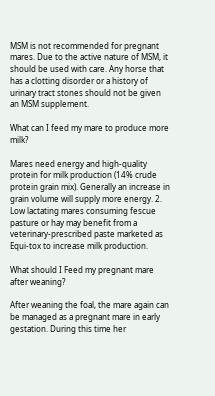MSM is not recommended for pregnant mares. Due to the active nature of MSM, it should be used with care. Any horse that has a clotting disorder or a history of urinary tract stones should not be given an MSM supplement.

What can I feed my mare to produce more milk?

Mares need energy and high-quality protein for milk production (14% crude protein grain mix). Generally an increase in grain volume will supply more energy. 2. Low lactating mares consuming fescue pasture or hay may benefit from a veterinary-prescribed paste marketed as Equi-tox to increase milk production.

What should I Feed my pregnant mare after weaning?

After weaning the foal, the mare again can be managed as a pregnant mare in early gestation. During this time her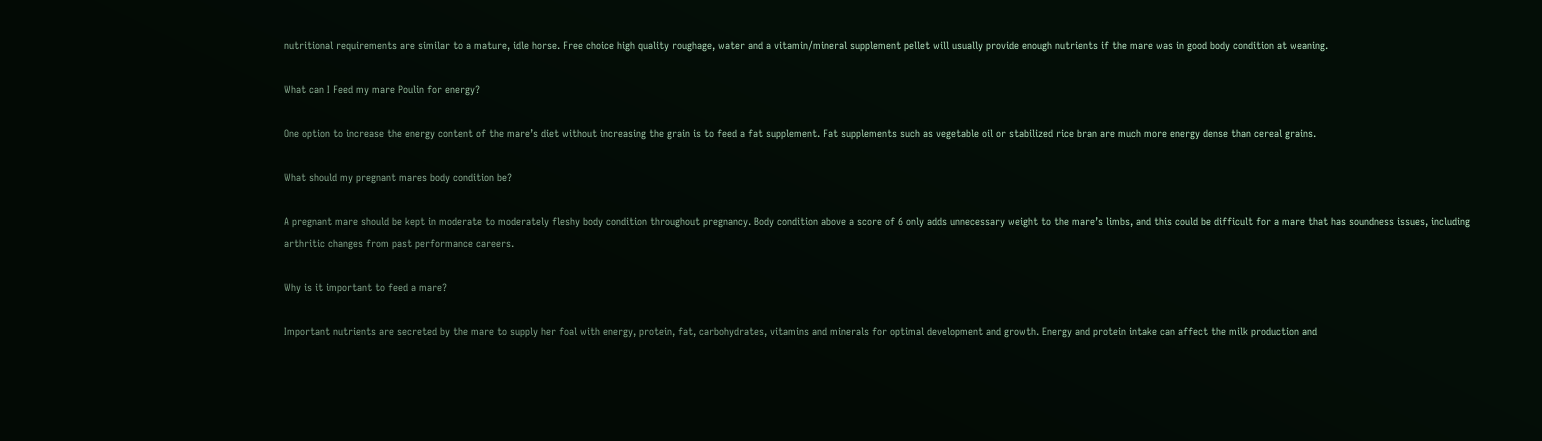nutritional requirements are similar to a mature, idle horse. Free choice high quality roughage, water and a vitamin/mineral supplement pellet will usually provide enough nutrients if the mare was in good body condition at weaning.

What can I Feed my mare Poulin for energy?

One option to increase the energy content of the mare’s diet without increasing the grain is to feed a fat supplement. Fat supplements such as vegetable oil or stabilized rice bran are much more energy dense than cereal grains.

What should my pregnant mares body condition be?

A pregnant mare should be kept in moderate to moderately fleshy body condition throughout pregnancy. Body condition above a score of 6 only adds unnecessary weight to the mare’s limbs, and this could be difficult for a mare that has soundness issues, including arthritic changes from past performance careers.

Why is it important to feed a mare?

Important nutrients are secreted by the mare to supply her foal with energy, protein, fat, carbohydrates, vitamins and minerals for optimal development and growth. Energy and protein intake can affect the milk production and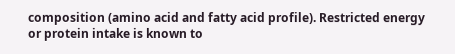composition (amino acid and fatty acid profile). Restricted energy or protein intake is known to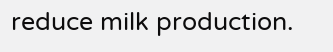reduce milk production.